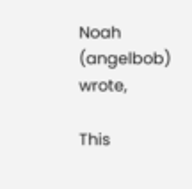Noah (angelbob) wrote,

This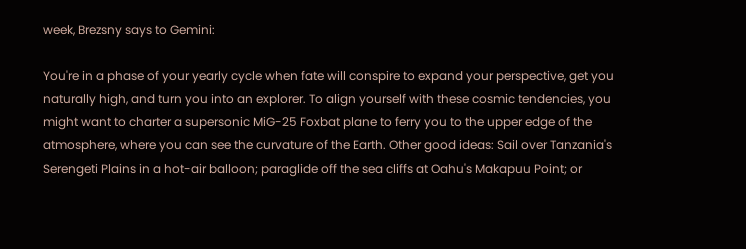week, Brezsny says to Gemini:

You're in a phase of your yearly cycle when fate will conspire to expand your perspective, get you naturally high, and turn you into an explorer. To align yourself with these cosmic tendencies, you might want to charter a supersonic MiG-25 Foxbat plane to ferry you to the upper edge of the atmosphere, where you can see the curvature of the Earth. Other good ideas: Sail over Tanzania's Serengeti Plains in a hot-air balloon; paraglide off the sea cliffs at Oahu's Makapuu Point; or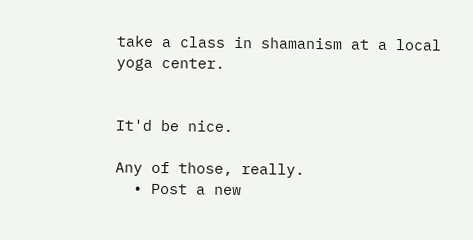take a class in shamanism at a local yoga center.


It'd be nice.

Any of those, really.
  • Post a new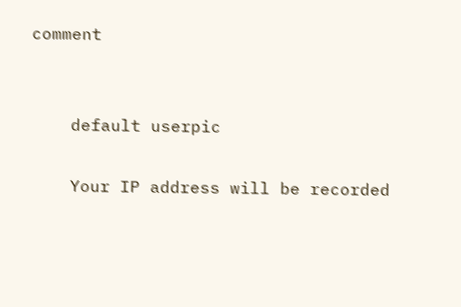comment


    default userpic

    Your IP address will be recorded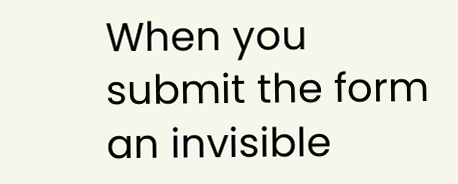When you submit the form an invisible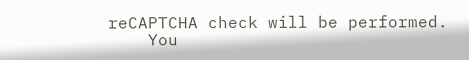reCAPTCHA check will be performed.
    You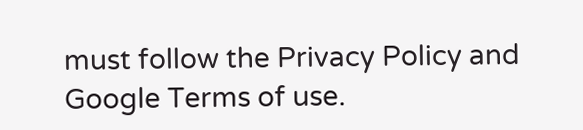must follow the Privacy Policy and Google Terms of use.